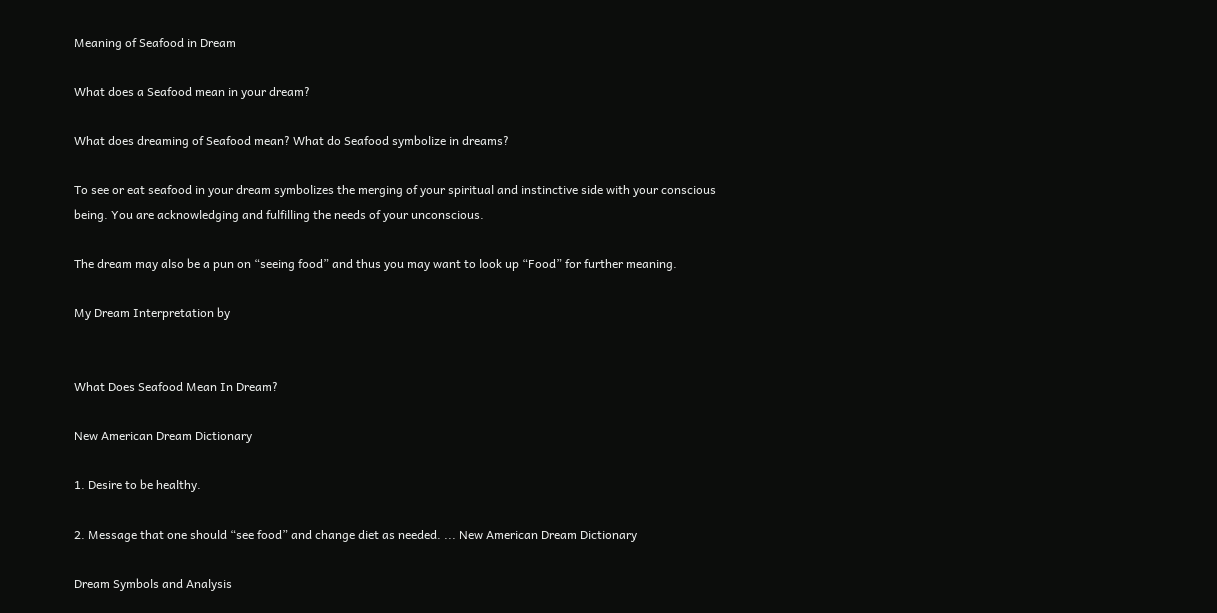Meaning of Seafood in Dream

What does a Seafood mean in your dream?

What does dreaming of Seafood mean? What do Seafood symbolize in dreams?

To see or eat seafood in your dream symbolizes the merging of your spiritual and instinctive side with your conscious being. You are acknowledging and fulfilling the needs of your unconscious.

The dream may also be a pun on “seeing food” and thus you may want to look up “Food” for further meaning.

My Dream Interpretation by


What Does Seafood Mean In Dream?

New American Dream Dictionary

1. Desire to be healthy.

2. Message that one should “see food” and change diet as needed. ... New American Dream Dictionary

Dream Symbols and Analysis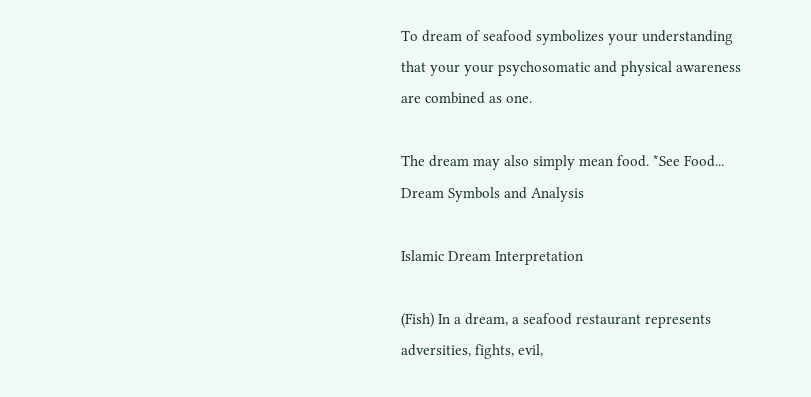To dream of seafood symbolizes your understanding that your your psychosomatic and physical awareness are combined as one.

The dream may also simply mean food. *See Food... Dream Symbols and Analysis

Islamic Dream Interpretation

(Fish) In a dream, a seafood restaurant represents adversities, fights, evil,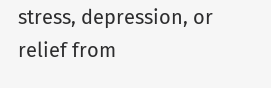stress, depression, or relief from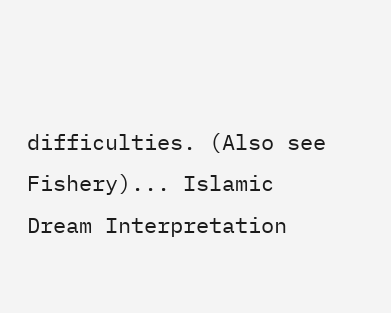difficulties. (Also see Fishery)... Islamic Dream Interpretation